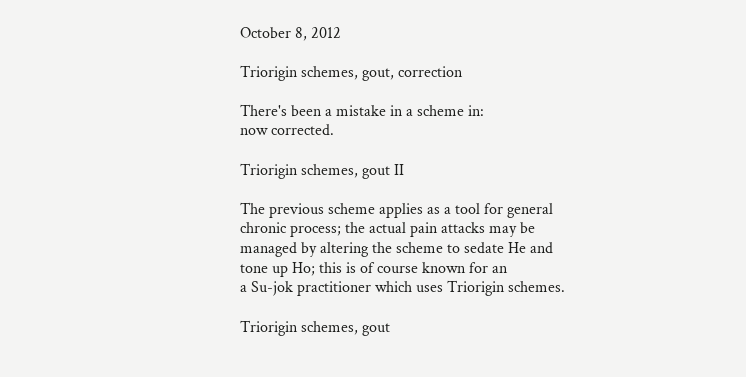October 8, 2012

Triorigin schemes, gout, correction

There's been a mistake in a scheme in:
now corrected.

Triorigin schemes, gout II

The previous scheme applies as a tool for general chronic process; the actual pain attacks may be
managed by altering the scheme to sedate He and tone up Ho; this is of course known for an
a Su-jok practitioner which uses Triorigin schemes.

Triorigin schemes, gout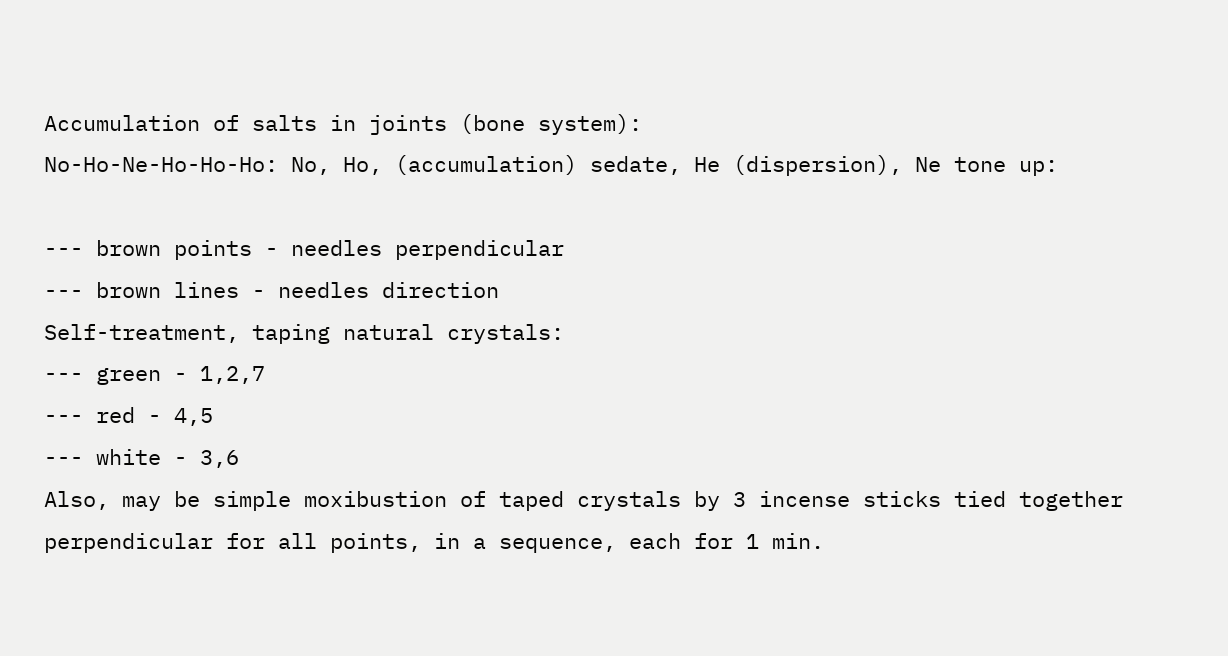Accumulation of salts in joints (bone system):
No-Ho-Ne-Ho-Ho-Ho: No, Ho, (accumulation) sedate, He (dispersion), Ne tone up:

--- brown points - needles perpendicular
--- brown lines - needles direction
Self-treatment, taping natural crystals:
--- green - 1,2,7
--- red - 4,5
--- white - 3,6
Also, may be simple moxibustion of taped crystals by 3 incense sticks tied together perpendicular for all points, in a sequence, each for 1 min.